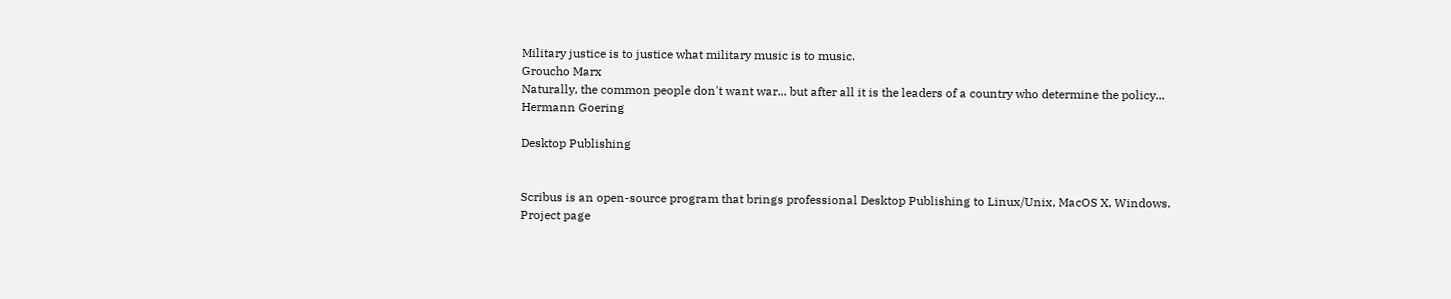Military justice is to justice what military music is to music.
Groucho Marx
Naturally, the common people don't want war... but after all it is the leaders of a country who determine the policy...
Hermann Goering

Desktop Publishing


Scribus is an open-source program that brings professional Desktop Publishing to Linux/Unix, MacOS X, Windows.
Project page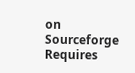on Sourceforge
Requires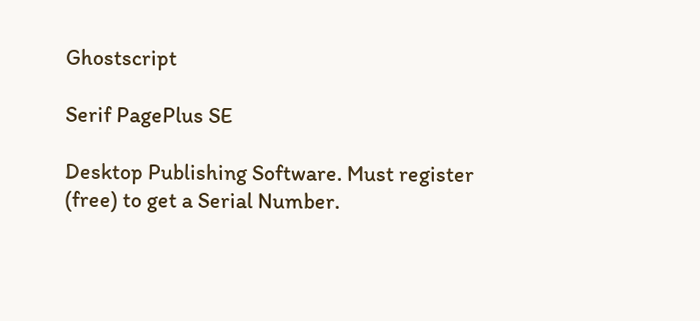Ghostscript

Serif PagePlus SE

Desktop Publishing Software. Must register (free) to get a Serial Number.